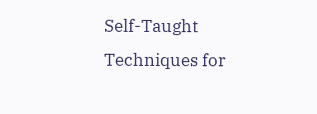Self-Taught Techniques for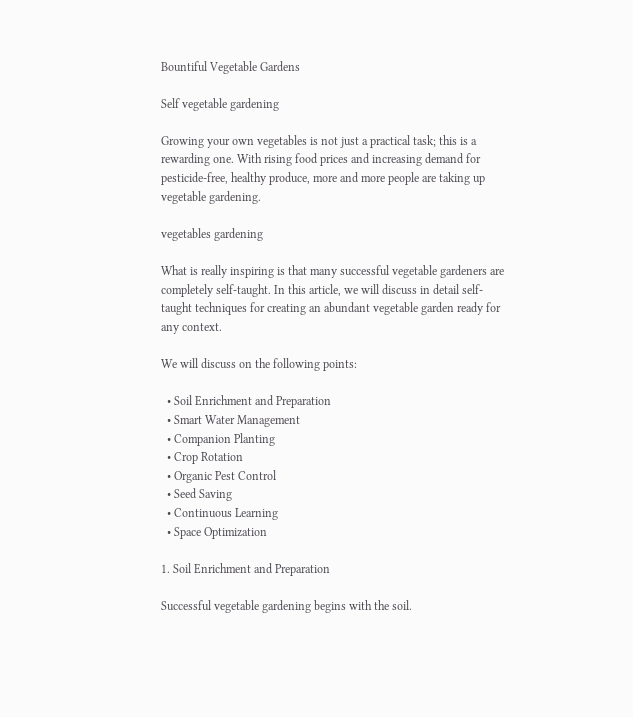Bountiful Vegetable Gardens

Self vegetable gardening

Growing your own vegetables is not just a practical task; this is a rewarding one. With rising food prices and increasing demand for pesticide-free, healthy produce, more and more people are taking up vegetable gardening.

vegetables gardening

What is really inspiring is that many successful vegetable gardeners are completely self-taught. In this article, we will discuss in detail self-taught techniques for creating an abundant vegetable garden ready for any context.

We will discuss on the following points:

  • Soil Enrichment and Preparation
  • Smart Water Management
  • Companion Planting
  • Crop Rotation
  • Organic Pest Control
  • Seed Saving
  • Continuous Learning
  • Space Optimization

1. Soil Enrichment and Preparation

Successful vegetable gardening begins with the soil.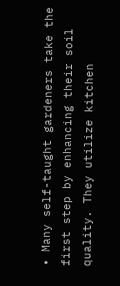• Many self-taught gardeners take the first step by enhancing their soil quality. They utilize kitchen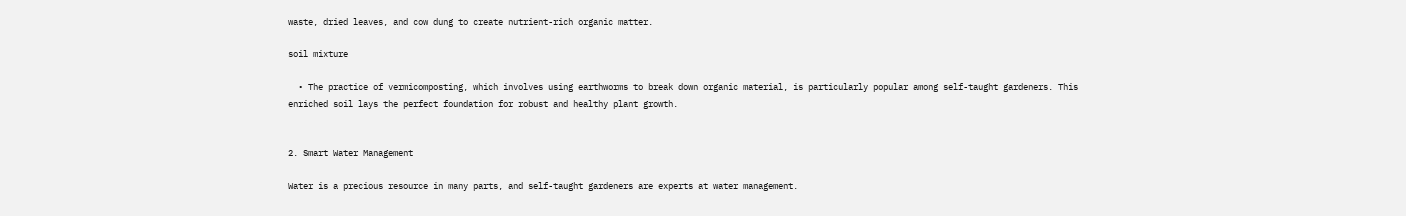waste, dried leaves, and cow dung to create nutrient-rich organic matter.

soil mixture

  • The practice of vermicomposting, which involves using earthworms to break down organic material, is particularly popular among self-taught gardeners. This enriched soil lays the perfect foundation for robust and healthy plant growth.


2. Smart Water Management

Water is a precious resource in many parts, and self-taught gardeners are experts at water management.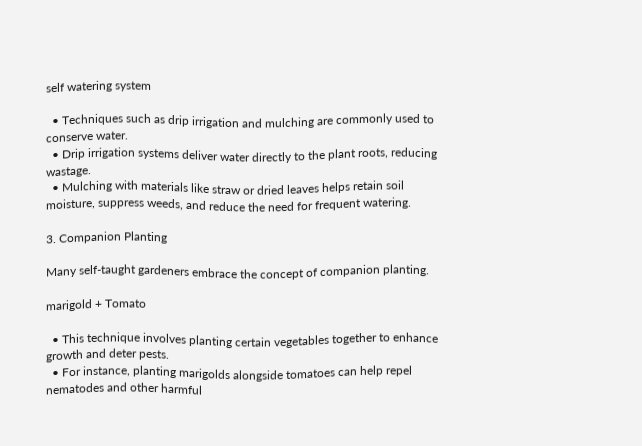self watering system

  • Techniques such as drip irrigation and mulching are commonly used to conserve water.
  • Drip irrigation systems deliver water directly to the plant roots, reducing wastage.
  • Mulching with materials like straw or dried leaves helps retain soil moisture, suppress weeds, and reduce the need for frequent watering.

3. Companion Planting

Many self-taught gardeners embrace the concept of companion planting.

marigold + Tomato

  • This technique involves planting certain vegetables together to enhance growth and deter pests.
  • For instance, planting marigolds alongside tomatoes can help repel nematodes and other harmful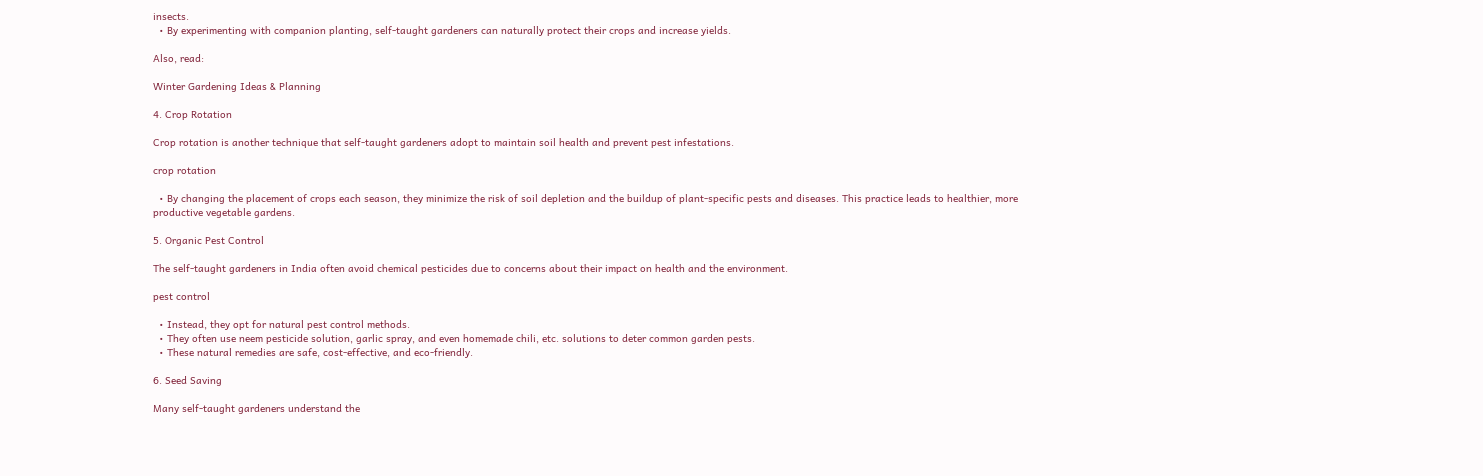insects.
  • By experimenting with companion planting, self-taught gardeners can naturally protect their crops and increase yields.

Also, read:

Winter Gardening Ideas & Planning

4. Crop Rotation

Crop rotation is another technique that self-taught gardeners adopt to maintain soil health and prevent pest infestations.

crop rotation

  • By changing the placement of crops each season, they minimize the risk of soil depletion and the buildup of plant-specific pests and diseases. This practice leads to healthier, more productive vegetable gardens.

5. Organic Pest Control

The self-taught gardeners in India often avoid chemical pesticides due to concerns about their impact on health and the environment.

pest control

  • Instead, they opt for natural pest control methods.
  • They often use neem pesticide solution, garlic spray, and even homemade chili, etc. solutions to deter common garden pests.
  • These natural remedies are safe, cost-effective, and eco-friendly.

6. Seed Saving

Many self-taught gardeners understand the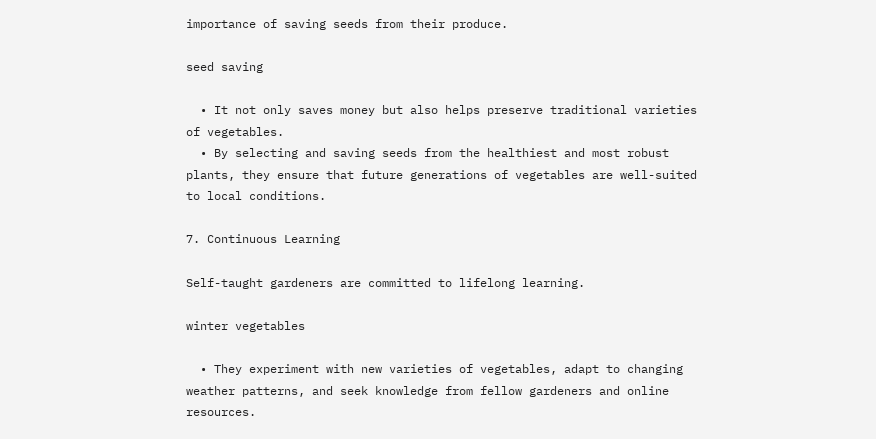importance of saving seeds from their produce.

seed saving

  • It not only saves money but also helps preserve traditional varieties of vegetables.
  • By selecting and saving seeds from the healthiest and most robust plants, they ensure that future generations of vegetables are well-suited to local conditions.

7. Continuous Learning

Self-taught gardeners are committed to lifelong learning.

winter vegetables

  • They experiment with new varieties of vegetables, adapt to changing weather patterns, and seek knowledge from fellow gardeners and online resources.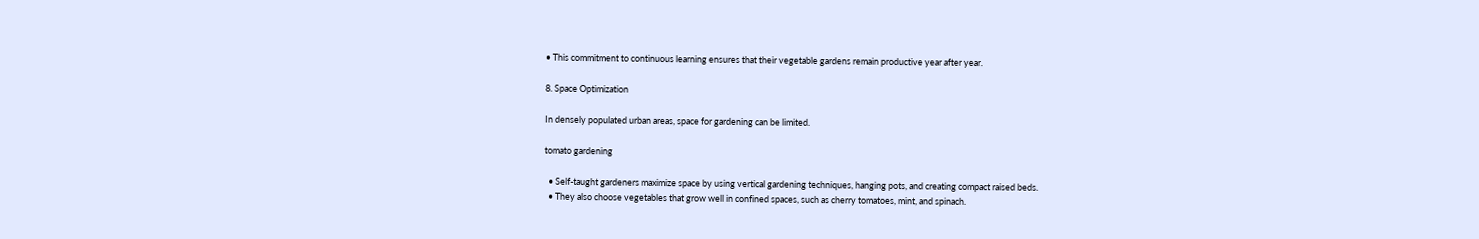• This commitment to continuous learning ensures that their vegetable gardens remain productive year after year.

8. Space Optimization

In densely populated urban areas, space for gardening can be limited.

tomato gardening

  • Self-taught gardeners maximize space by using vertical gardening techniques, hanging pots, and creating compact raised beds.
  • They also choose vegetables that grow well in confined spaces, such as cherry tomatoes, mint, and spinach.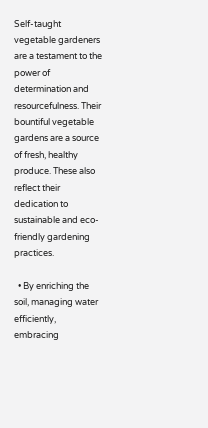Self-taught vegetable gardeners are a testament to the power of determination and resourcefulness. Their bountiful vegetable gardens are a source of fresh, healthy produce. These also reflect their dedication to sustainable and eco-friendly gardening practices.

  • By enriching the soil, managing water efficiently, embracing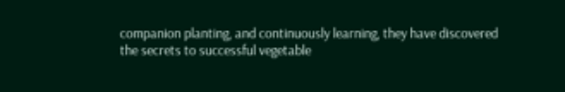companion planting, and continuously learning, they have discovered the secrets to successful vegetable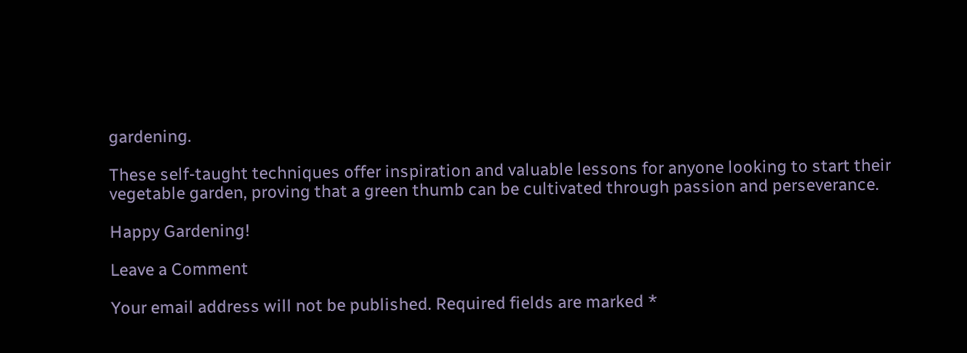gardening.

These self-taught techniques offer inspiration and valuable lessons for anyone looking to start their vegetable garden, proving that a green thumb can be cultivated through passion and perseverance.

Happy Gardening!

Leave a Comment

Your email address will not be published. Required fields are marked *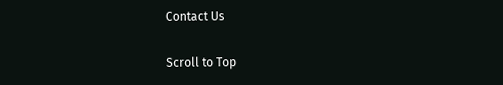Contact Us

Scroll to Top